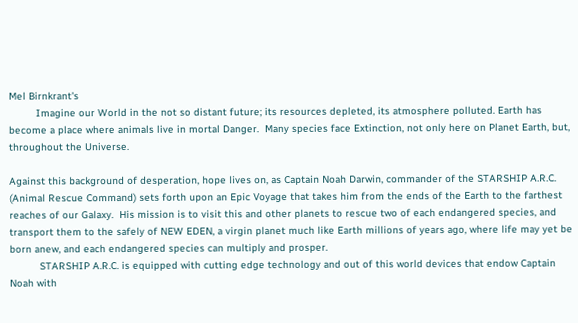Mel Birnkrant's
         Imagine our World in the not so distant future; its resources depleted, its atmosphere polluted. Earth has become a place where animals live in mortal Danger.  Many species face Extinction, not only here on Planet Earth, but, throughout the Universe.

Against this background of desperation, hope lives on, as Captain Noah Darwin, commander of the STARSHIP A.R.C. (Animal Rescue Command) sets forth upon an Epic Voyage that takes him from the ends of the Earth to the farthest reaches of our Galaxy.  His mission is to visit this and other planets to rescue two of each endangered species, and transport them to the safely of NEW EDEN, a virgin planet much like Earth millions of years ago, where life may yet be born anew, and each endangered species can multiply and prosper.
          STARSHIP A.R.C. is equipped with cutting edge technology and out of this world devices that endow Captain Noah with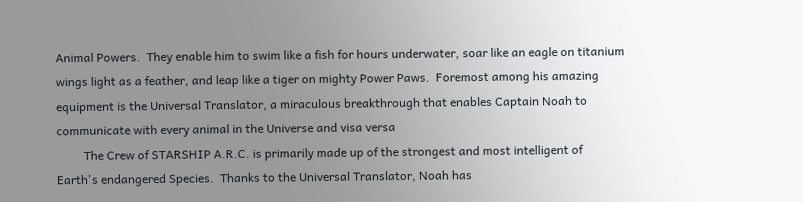Animal Powers.  They enable him to swim like a fish for hours underwater, soar like an eagle on titanium wings light as a feather, and leap like a tiger on mighty Power Paws.  Foremost among his amazing equipment is the Universal Translator, a miraculous breakthrough that enables Captain Noah to communicate with every animal in the Universe and visa versa
         The Crew of STARSHIP A.R.C. is primarily made up of the strongest and most intelligent of Earth's endangered Species.  Thanks to the Universal Translator, Noah has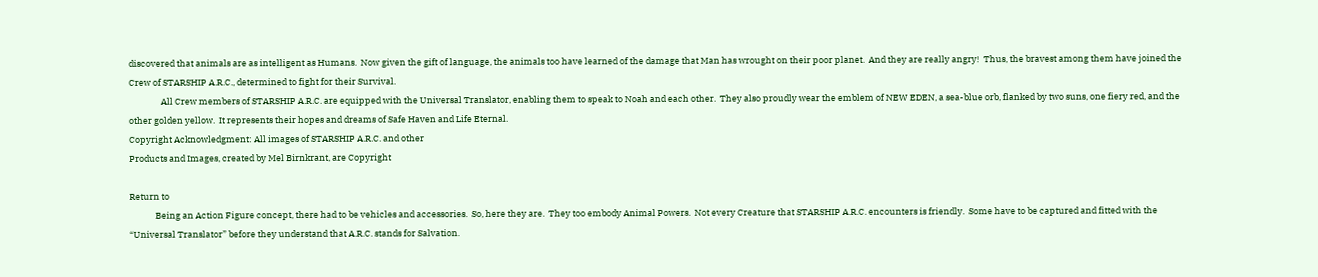discovered that animals are as intelligent as Humans.  Now given the gift of language, the animals too have learned of the damage that Man has wrought on their poor planet.  And they are really angry!  Thus, the bravest among them have joined the Crew of STARSHIP A.R.C., determined to fight for their Survival.
                All Crew members of STARSHIP A.R.C. are equipped with the Universal Translator, enabling them to speak to Noah and each other.  They also proudly wear the emblem of NEW EDEN, a sea-blue orb, flanked by two suns, one fiery red, and the other golden yellow.  It represents their hopes and dreams of Safe Haven and Life Eternal.
Copyright Acknowledgment: All images of STARSHIP A.R.C. and other
Products and Images, created by Mel Birnkrant, are Copyright

Return to
             Being an Action Figure concept, there had to be vehicles and accessories.  So, here they are.  They too embody Animal Powers.  Not every Creature that STARSHIP A.R.C. encounters is friendly.  Some have to be captured and fitted with the “Universal Translator” before they understand that A.R.C. stands for Salvation.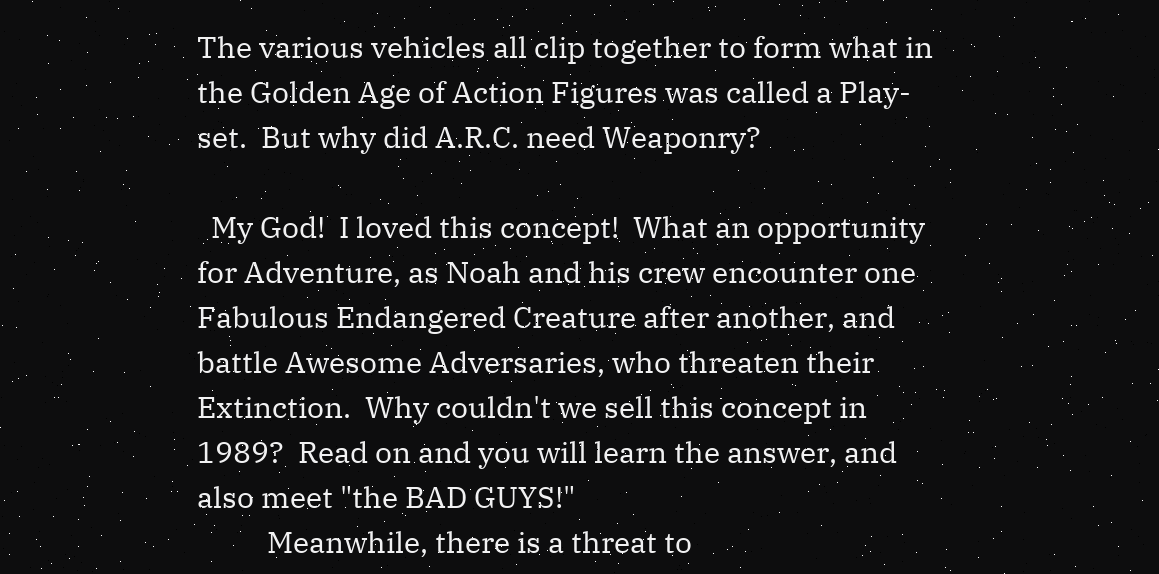The various vehicles all clip together to form what in the Golden Age of Action Figures was called a Play-set.  But why did A.R.C. need Weaponry?

  My God!  I loved this concept!  What an opportunity for Adventure, as Noah and his crew encounter one Fabulous Endangered Creature after another, and battle Awesome Adversaries, who threaten their Extinction.  Why couldn't we sell this concept in 1989?  Read on and you will learn the answer, and also meet "the BAD GUYS!"
          Meanwhile, there is a threat to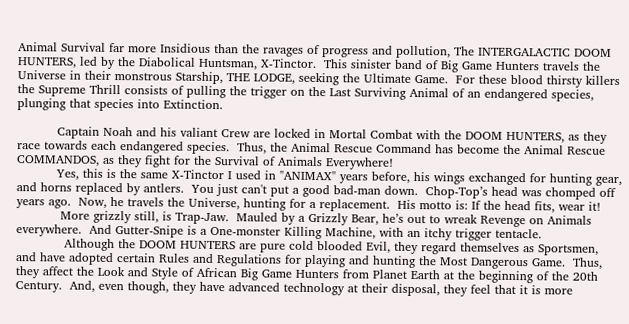Animal Survival far more Insidious than the ravages of progress and pollution, The INTERGALACTIC DOOM HUNTERS, led by the Diabolical Huntsman, X-Tinctor.  This sinister band of Big Game Hunters travels the Universe in their monstrous Starship, THE LODGE, seeking the Ultimate Game.  For these blood thirsty killers the Supreme Thrill consists of pulling the trigger on the Last Surviving Animal of an endangered species, plunging that species into Extinction.

          Captain Noah and his valiant Crew are locked in Mortal Combat with the DOOM HUNTERS, as they race towards each endangered species.  Thus, the Animal Rescue Command has become the Animal Rescue COMMANDOS, as they fight for the Survival of Animals Everywhere!
          Yes, this is the same X-Tinctor I used in "ANIMAX" years before, his wings exchanged for hunting gear, and horns replaced by antlers.  You just can't put a good bad-man down.  Chop-Top’s head was chomped off years ago.  Now, he travels the Universe, hunting for a replacement.  His motto is: If the head fits, wear it!
           More grizzly still, is Trap-Jaw.  Mauled by a Grizzly Bear, he’s out to wreak Revenge on Animals everywhere.  And Gutter-Snipe is a One-monster Killing Machine, with an itchy trigger tentacle.
            Although the DOOM HUNTERS are pure cold blooded Evil, they regard themselves as Sportsmen, and have adopted certain Rules and Regulations for playing and hunting the Most Dangerous Game.  Thus, they affect the Look and Style of African Big Game Hunters from Planet Earth at the beginning of the 20th Century.  And, even though, they have advanced technology at their disposal, they feel that it is more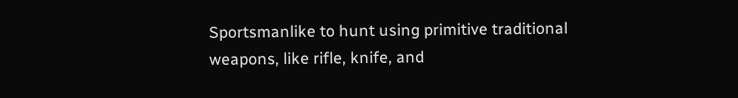Sportsmanlike to hunt using primitive traditional weapons, like rifle, knife, and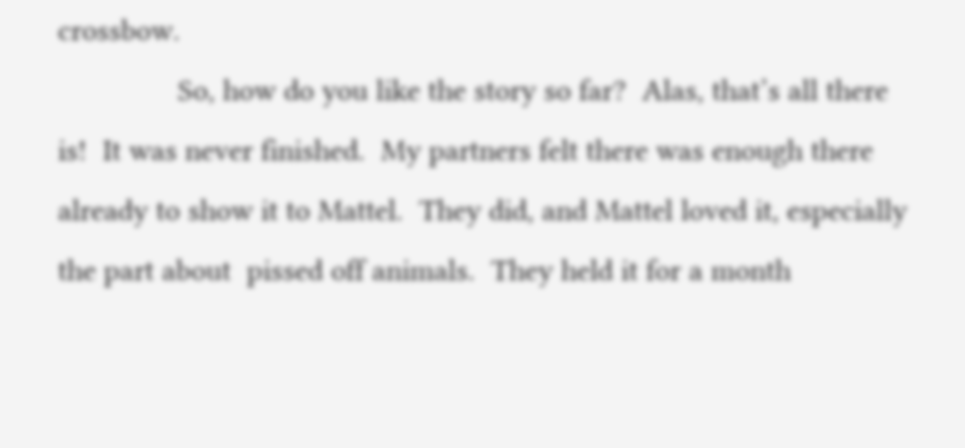crossbow.
               So, how do you like the story so far?  Alas, that’s all there is!  It was never finished.  My partners felt there was enough there already to show it to Mattel.  They did, and Mattel loved it, especially the part about  pissed off animals.  They held it for a month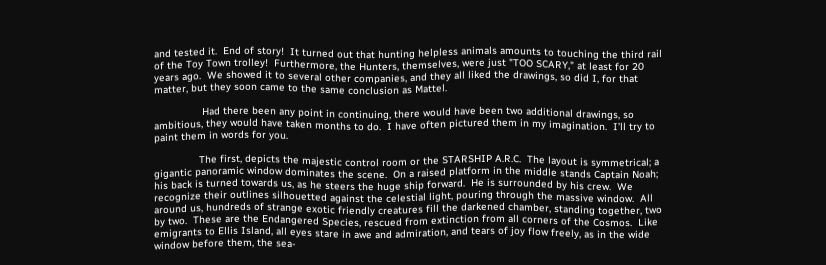and tested it.  End of story!  It turned out that hunting helpless animals amounts to touching the third rail of the Toy Town trolley!  Furthermore, the Hunters, themselves, were just "TOO SCARY," at least for 20 years ago.  We showed it to several other companies, and they all liked the drawings, so did I, for that matter, but they soon came to the same conclusion as Mattel.

                Had there been any point in continuing, there would have been two additional drawings, so ambitious, they would have taken months to do.  I have often pictured them in my imagination.  I’ll try to paint them in words for you.

               The first, depicts the majestic control room or the STARSHIP A.R.C.  The layout is symmetrical; a gigantic panoramic window dominates the scene.  On a raised platform in the middle stands Captain Noah; his back is turned towards us, as he steers the huge ship forward.  He is surrounded by his crew.  We recognize their outlines silhouetted against the celestial light, pouring through the massive window.  All around us, hundreds of strange exotic friendly creatures fill the darkened chamber, standing together, two by two.  These are the Endangered Species, rescued from extinction from all corners of the Cosmos.  Like emigrants to Ellis Island, all eyes stare in awe and admiration, and tears of joy flow freely, as in the wide window before them, the sea-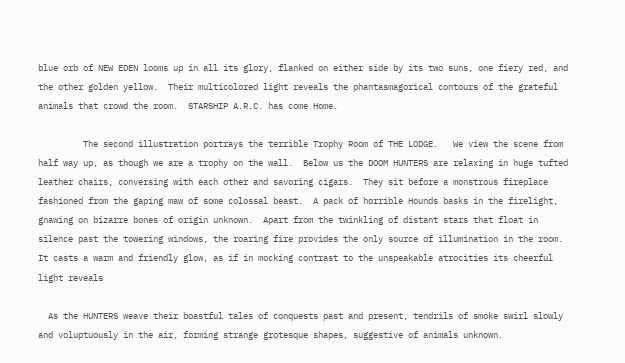blue orb of NEW EDEN looms up in all its glory, flanked on either side by its two suns, one fiery red, and the other golden yellow.  Their multicolored light reveals the phantasmagorical contours of the grateful animals that crowd the room.  STARSHIP A.R.C. has come Home.

         The second illustration portrays the terrible Trophy Room of THE LODGE.   We view the scene from half way up, as though we are a trophy on the wall.  Below us the DOOM HUNTERS are relaxing in huge tufted leather chairs, conversing with each other and savoring cigars.  They sit before a monstrous fireplace fashioned from the gaping maw of some colossal beast.  A pack of horrible Hounds basks in the firelight, gnawing on bizarre bones of origin unknown.  Apart from the twinkling of distant stars that float in silence past the towering windows, the roaring fire provides the only source of illumination in the room.  It casts a warm and friendly glow, as if in mocking contrast to the unspeakable atrocities its cheerful light reveals

  As the HUNTERS weave their boastful tales of conquests past and present, tendrils of smoke swirl slowly and voluptuously in the air, forming strange grotesque shapes, suggestive of animals unknown.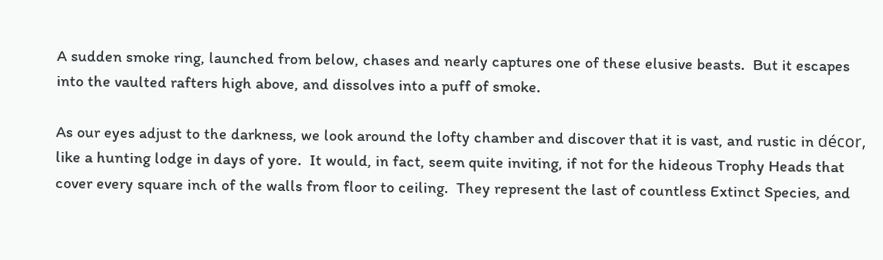A sudden smoke ring, launched from below, chases and nearly captures one of these elusive beasts.  But it escapes into the vaulted rafters high above, and dissolves into a puff of smoke.

As our eyes adjust to the darkness, we look around the lofty chamber and discover that it is vast, and rustic in décor, like a hunting lodge in days of yore.  It would, in fact, seem quite inviting, if not for the hideous Trophy Heads that cover every square inch of the walls from floor to ceiling.  They represent the last of countless Extinct Species, and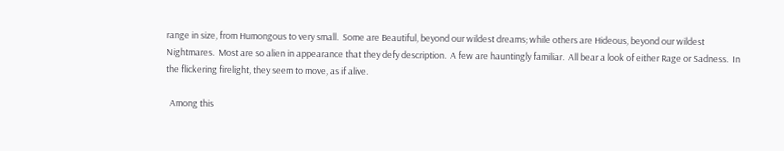range in size, from Humongous to very small.  Some are Beautiful, beyond our wildest dreams; while others are Hideous, beyond our wildest Nightmares.  Most are so alien in appearance that they defy description.  A few are hauntingly familiar.  All bear a look of either Rage or Sadness.  In the flickering firelight, they seem to move, as if alive.

  Among this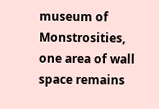museum of Monstrosities, one area of wall space remains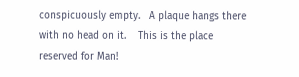conspicuously empty.   A plaque hangs there with no head on it.    This is the place reserved for Man!